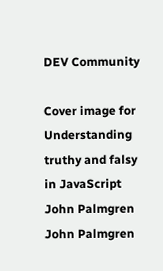DEV Community

Cover image for Understanding truthy and falsy in JavaScript
John Palmgren
John Palmgren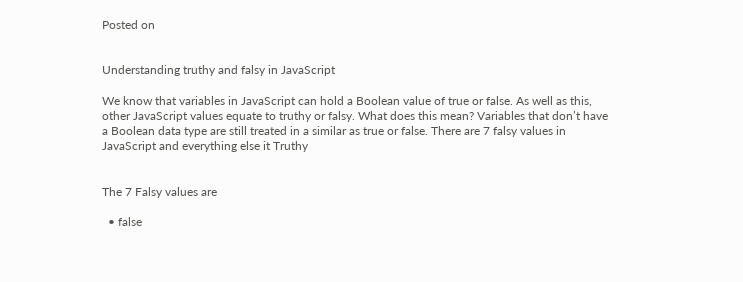Posted on


Understanding truthy and falsy in JavaScript

We know that variables in JavaScript can hold a Boolean value of true or false. As well as this, other JavaScript values equate to truthy or falsy. What does this mean? Variables that don’t have a Boolean data type are still treated in a similar as true or false. There are 7 falsy values in JavaScript and everything else it Truthy


The 7 Falsy values are

  • false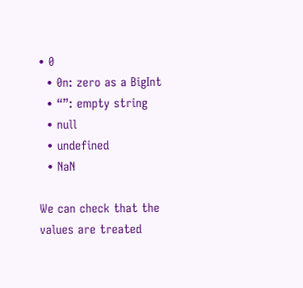• 0
  • 0n: zero as a BigInt
  • “”: empty string
  • null
  • undefined
  • NaN

We can check that the values are treated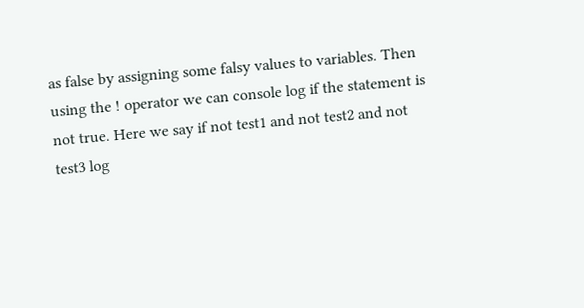as false by assigning some falsy values to variables. Then using the ! operator we can console log if the statement is not true. Here we say if not test1 and not test2 and not test3 log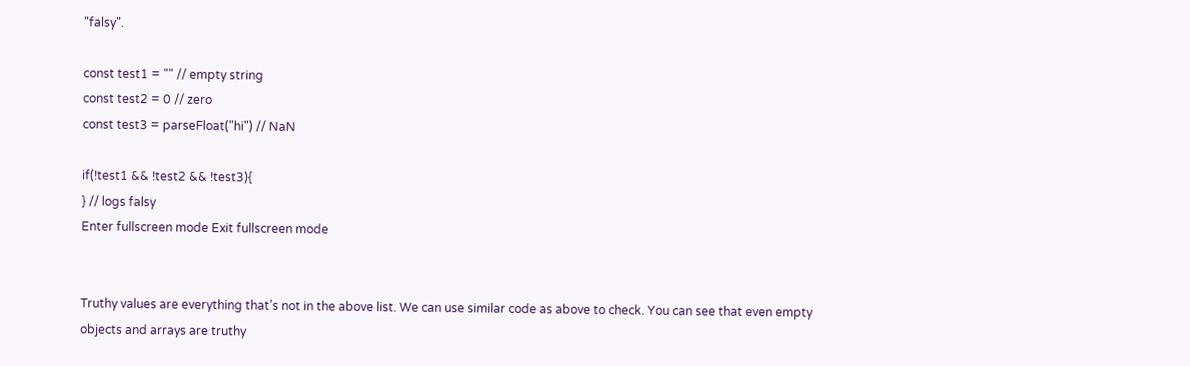"falsy".

const test1 = "" // empty string
const test2 = 0 // zero
const test3 = parseFloat("hi") // NaN

if(!test1 && !test2 && !test3){
} // logs falsy
Enter fullscreen mode Exit fullscreen mode


Truthy values are everything that’s not in the above list. We can use similar code as above to check. You can see that even empty objects and arrays are truthy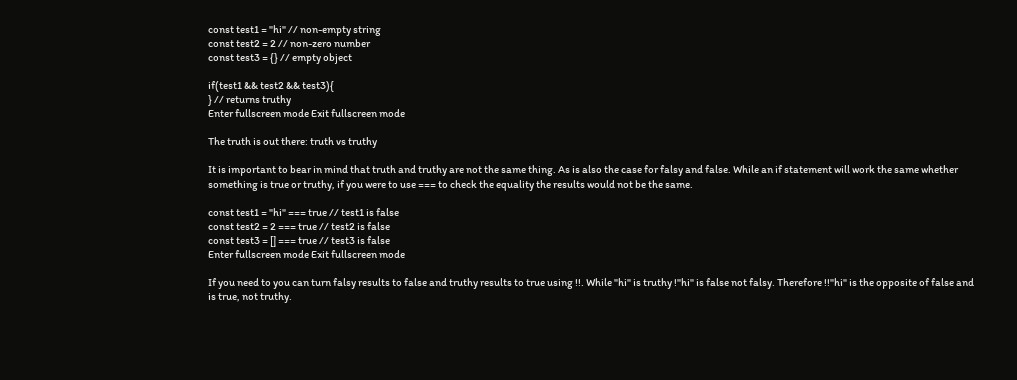const test1 = "hi" // non-empty string
const test2 = 2 // non-zero number
const test3 = {} // empty object

if(test1 && test2 && test3){
} // returns truthy
Enter fullscreen mode Exit fullscreen mode

The truth is out there: truth vs truthy

It is important to bear in mind that truth and truthy are not the same thing. As is also the case for falsy and false. While an if statement will work the same whether something is true or truthy, if you were to use === to check the equality the results would not be the same.

const test1 = "hi" === true // test1 is false
const test2 = 2 === true // test2 is false
const test3 = [] === true // test3 is false
Enter fullscreen mode Exit fullscreen mode

If you need to you can turn falsy results to false and truthy results to true using !!. While "hi" is truthy !"hi" is false not falsy. Therefore !!"hi" is the opposite of false and is true, not truthy.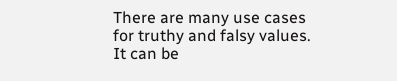There are many use cases for truthy and falsy values. It can be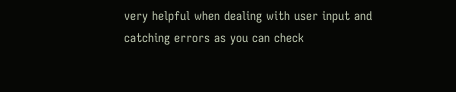very helpful when dealing with user input and catching errors as you can check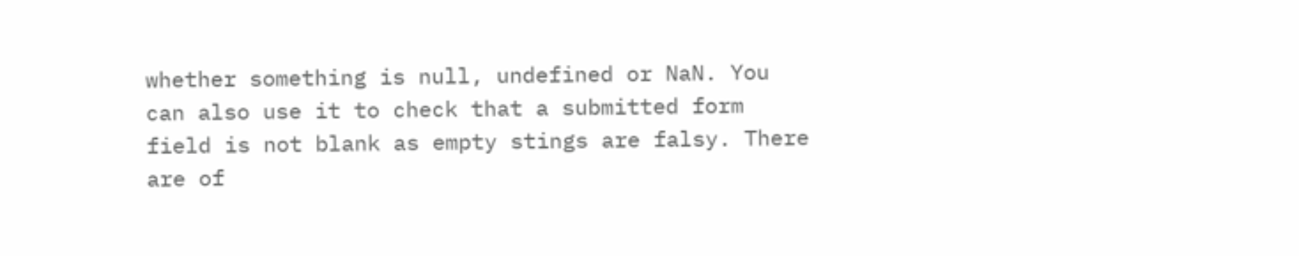whether something is null, undefined or NaN. You can also use it to check that a submitted form field is not blank as empty stings are falsy. There are of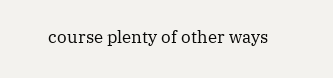course plenty of other ways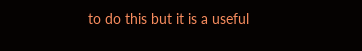to do this but it is a useful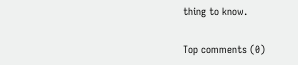thing to know.

Top comments (0)